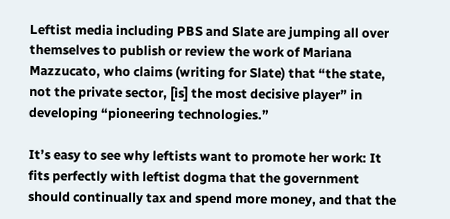Leftist media including PBS and Slate are jumping all over themselves to publish or review the work of Mariana Mazzucato, who claims (writing for Slate) that “the state, not the private sector, [is] the most decisive player” in developing “pioneering technologies.”

It’s easy to see why leftists want to promote her work: It fits perfectly with leftist dogma that the government should continually tax and spend more money, and that the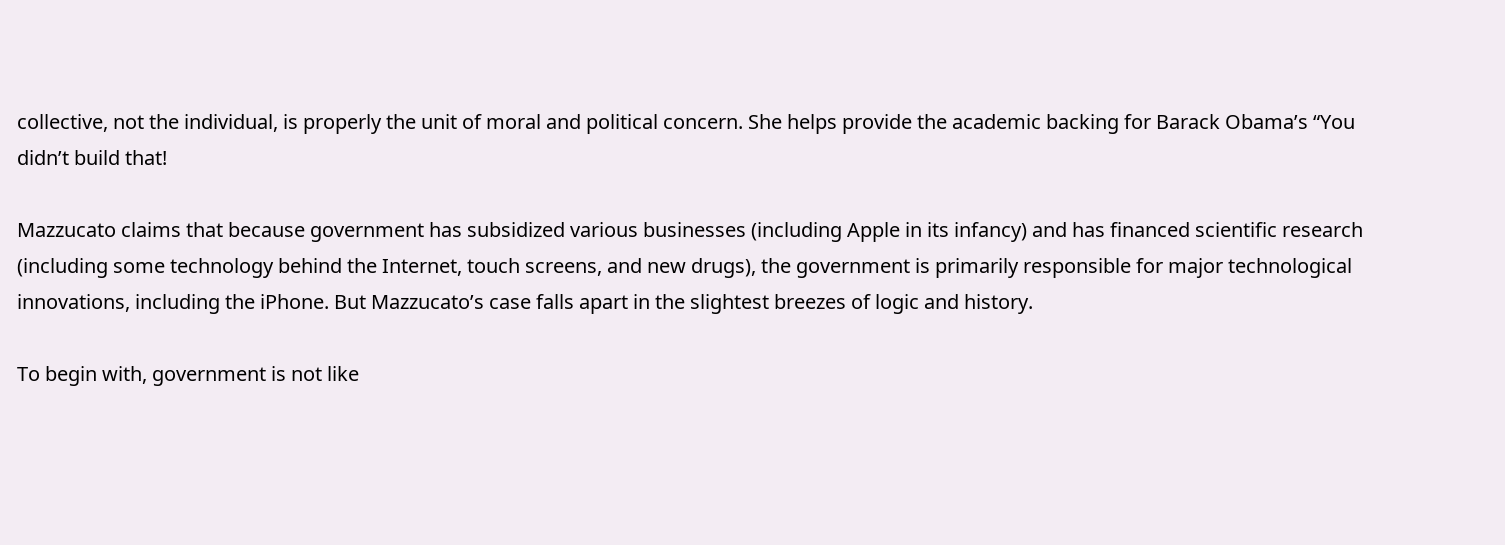collective, not the individual, is properly the unit of moral and political concern. She helps provide the academic backing for Barack Obama’s “You didn’t build that!

Mazzucato claims that because government has subsidized various businesses (including Apple in its infancy) and has financed scientific research (including some technology behind the Internet, touch screens, and new drugs), the government is primarily responsible for major technological innovations, including the iPhone. But Mazzucato’s case falls apart in the slightest breezes of logic and history.

To begin with, government is not like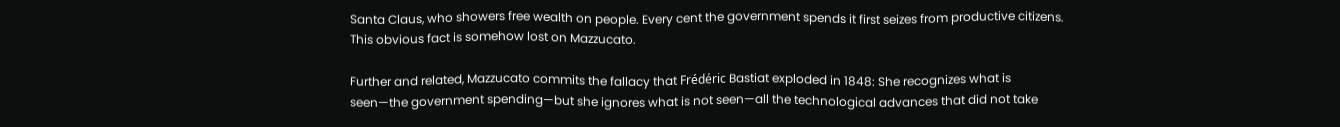Santa Claus, who showers free wealth on people. Every cent the government spends it first seizes from productive citizens. This obvious fact is somehow lost on Mazzucato.

Further and related, Mazzucato commits the fallacy that Frédéric Bastiat exploded in 1848: She recognizes what is seen—the government spending—but she ignores what is not seen—all the technological advances that did not take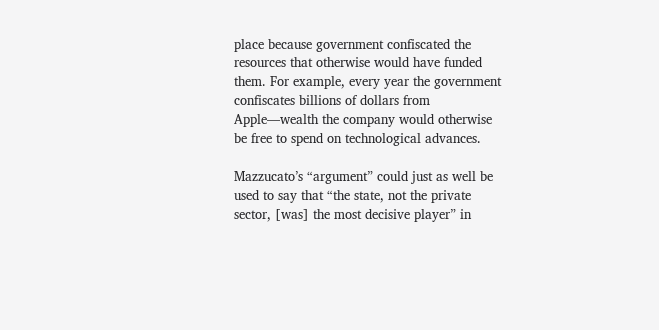place because government confiscated the resources that otherwise would have funded them. For example, every year the government confiscates billions of dollars from Apple—wealth the company would otherwise be free to spend on technological advances.

Mazzucato’s “argument” could just as well be used to say that “the state, not the private sector, [was] the most decisive player” in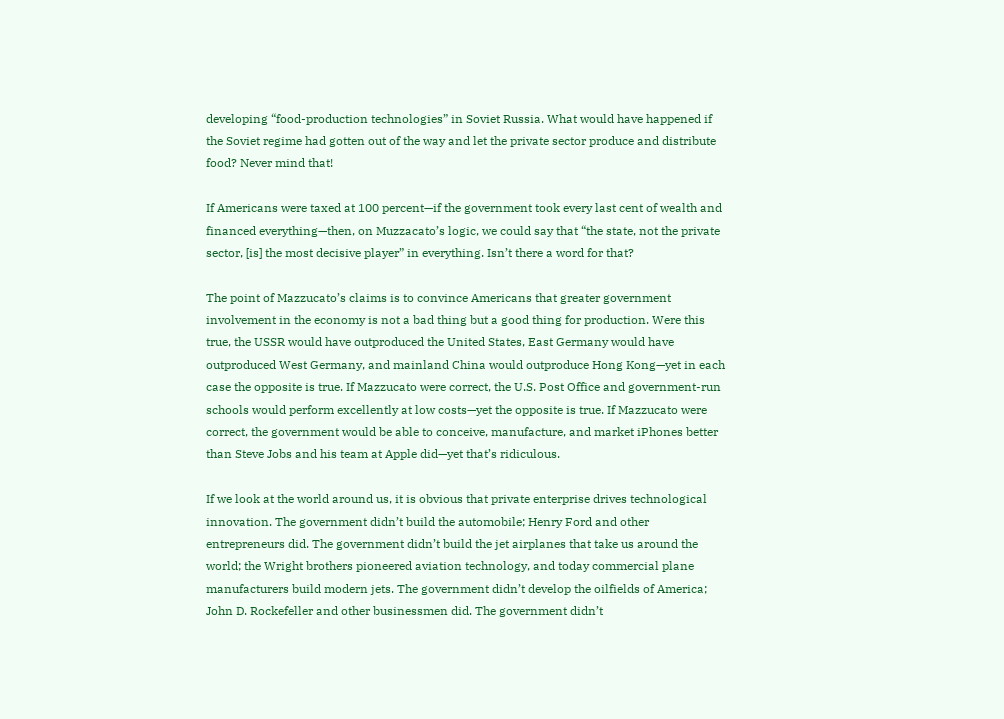developing “food-production technologies” in Soviet Russia. What would have happened if the Soviet regime had gotten out of the way and let the private sector produce and distribute food? Never mind that!

If Americans were taxed at 100 percent—if the government took every last cent of wealth and financed everything—then, on Muzzacato’s logic, we could say that “the state, not the private sector, [is] the most decisive player” in everything. Isn’t there a word for that?

The point of Mazzucato’s claims is to convince Americans that greater government involvement in the economy is not a bad thing but a good thing for production. Were this true, the USSR would have outproduced the United States, East Germany would have outproduced West Germany, and mainland China would outproduce Hong Kong—yet in each case the opposite is true. If Mazzucato were correct, the U.S. Post Office and government-run schools would perform excellently at low costs—yet the opposite is true. If Mazzucato were correct, the government would be able to conceive, manufacture, and market iPhones better than Steve Jobs and his team at Apple did—yet that’s ridiculous.

If we look at the world around us, it is obvious that private enterprise drives technological innovation. The government didn’t build the automobile; Henry Ford and other entrepreneurs did. The government didn’t build the jet airplanes that take us around the world; the Wright brothers pioneered aviation technology, and today commercial plane manufacturers build modern jets. The government didn’t develop the oilfields of America; John D. Rockefeller and other businessmen did. The government didn’t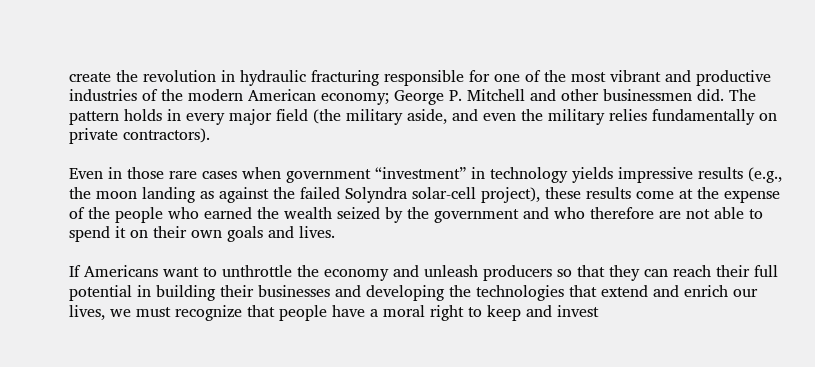create the revolution in hydraulic fracturing responsible for one of the most vibrant and productive industries of the modern American economy; George P. Mitchell and other businessmen did. The pattern holds in every major field (the military aside, and even the military relies fundamentally on private contractors).

Even in those rare cases when government “investment” in technology yields impressive results (e.g., the moon landing as against the failed Solyndra solar-cell project), these results come at the expense of the people who earned the wealth seized by the government and who therefore are not able to spend it on their own goals and lives.

If Americans want to unthrottle the economy and unleash producers so that they can reach their full potential in building their businesses and developing the technologies that extend and enrich our lives, we must recognize that people have a moral right to keep and invest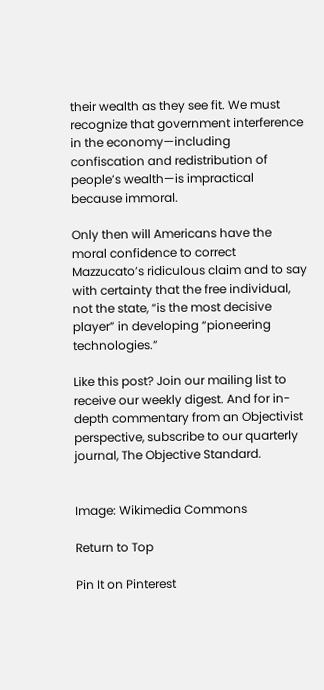their wealth as they see fit. We must recognize that government interference in the economy—including confiscation and redistribution of people’s wealth—is impractical because immoral.

Only then will Americans have the moral confidence to correct Mazzucato’s ridiculous claim and to say with certainty that the free individual, not the state, “is the most decisive player” in developing “pioneering technologies.”

Like this post? Join our mailing list to receive our weekly digest. And for in-depth commentary from an Objectivist perspective, subscribe to our quarterly journal, The Objective Standard.


Image: Wikimedia Commons

Return to Top

Pin It on Pinterest